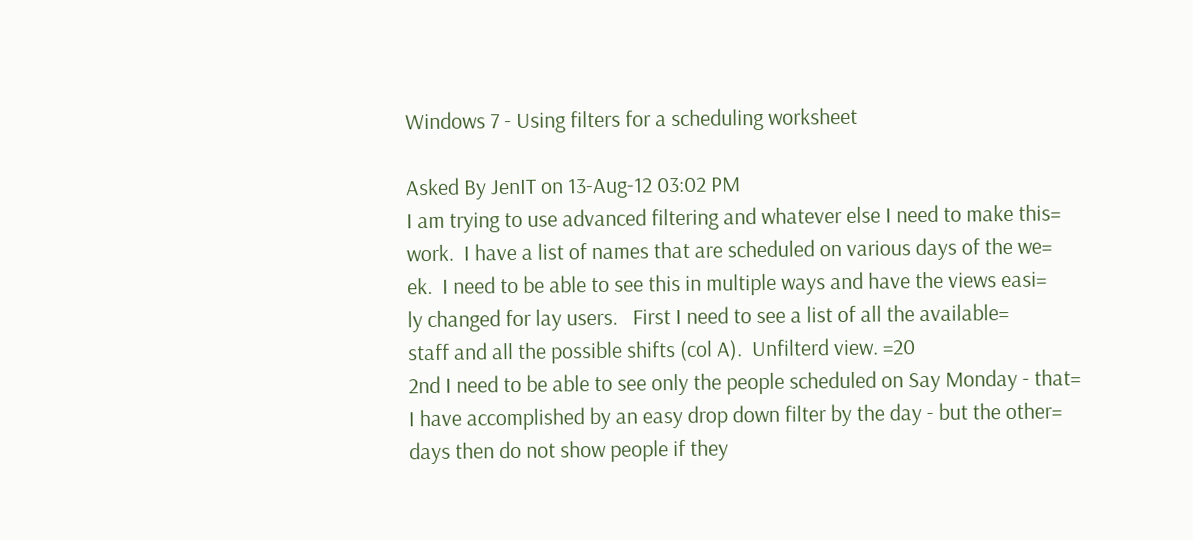Windows 7 - Using filters for a scheduling worksheet

Asked By JenIT on 13-Aug-12 03:02 PM
I am trying to use advanced filtering and whatever else I need to make this=
work.  I have a list of names that are scheduled on various days of the we=
ek.  I need to be able to see this in multiple ways and have the views easi=
ly changed for lay users.   First I need to see a list of all the available=
staff and all the possible shifts (col A).  Unfilterd view. =20
2nd I need to be able to see only the people scheduled on Say Monday - that=
I have accomplished by an easy drop down filter by the day - but the other=
days then do not show people if they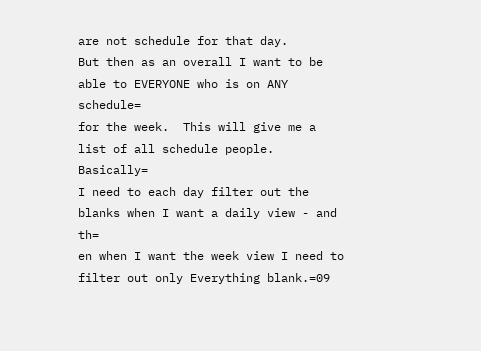are not schedule for that day.
But then as an overall I want to be able to EVERYONE who is on ANY schedule=
for the week.  This will give me a list of all schedule people.  Basically=
I need to each day filter out the blanks when I want a daily view - and th=
en when I want the week view I need to filter out only Everything blank.=09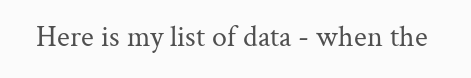Here is my list of data - when the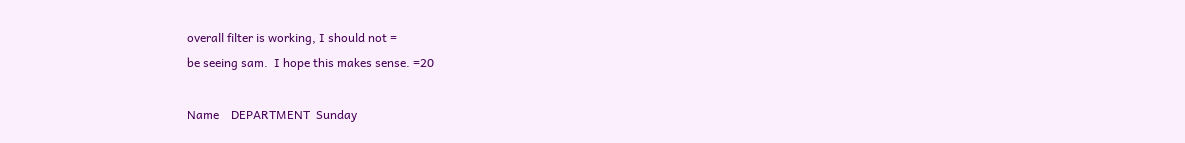overall filter is working, I should not =
be seeing sam.  I hope this makes sense. =20

Name    DEPARTMENT  Sunday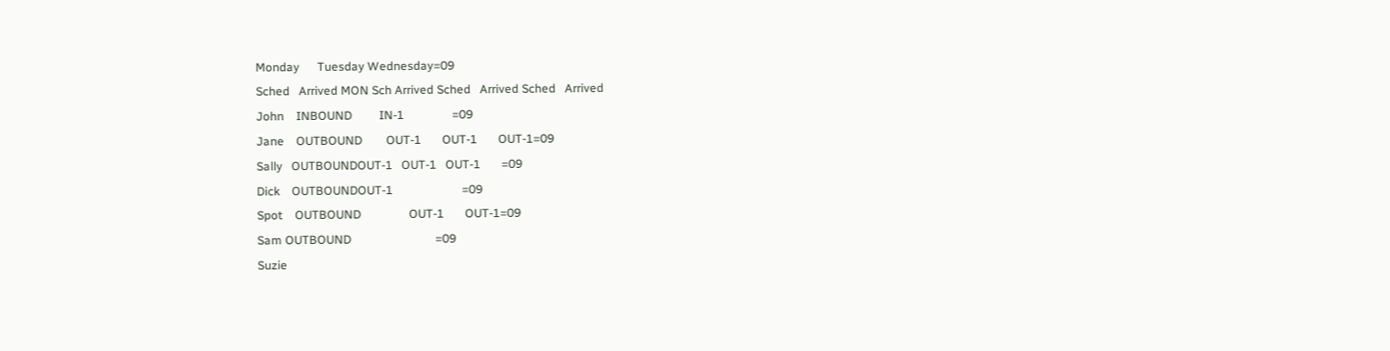Monday      Tuesday Wednesday=09
Sched   Arrived MON Sch Arrived Sched   Arrived Sched   Arrived
John    INBOUND         IN-1                =09
Jane    OUTBOUND        OUT-1       OUT-1       OUT-1=09
Sally   OUTBOUNDOUT-1   OUT-1   OUT-1       =09
Dick    OUTBOUNDOUT-1                       =09
Spot    OUTBOUND                OUT-1       OUT-1=09
Sam OUTBOUND                            =09
Suzie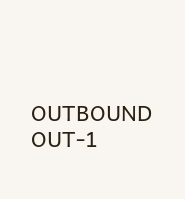OUTBOUND        OUT-1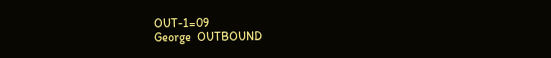OUT-1=09
George  OUTBOUND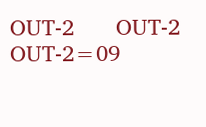OUT-2       OUT-2       OUT-2=09